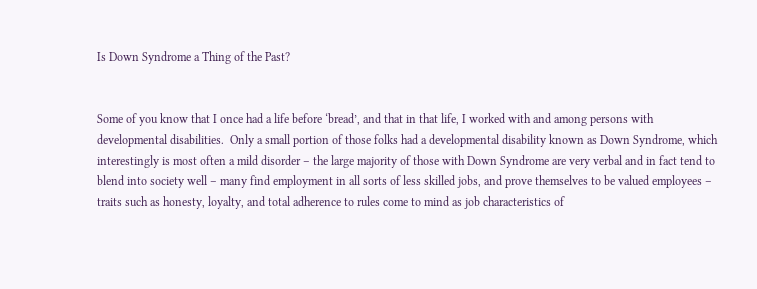Is Down Syndrome a Thing of the Past?


Some of you know that I once had a life before ‘bread’, and that in that life, I worked with and among persons with developmental disabilities.  Only a small portion of those folks had a developmental disability known as Down Syndrome, which interestingly is most often a mild disorder – the large majority of those with Down Syndrome are very verbal and in fact tend to blend into society well – many find employment in all sorts of less skilled jobs, and prove themselves to be valued employees – traits such as honesty, loyalty, and total adherence to rules come to mind as job characteristics of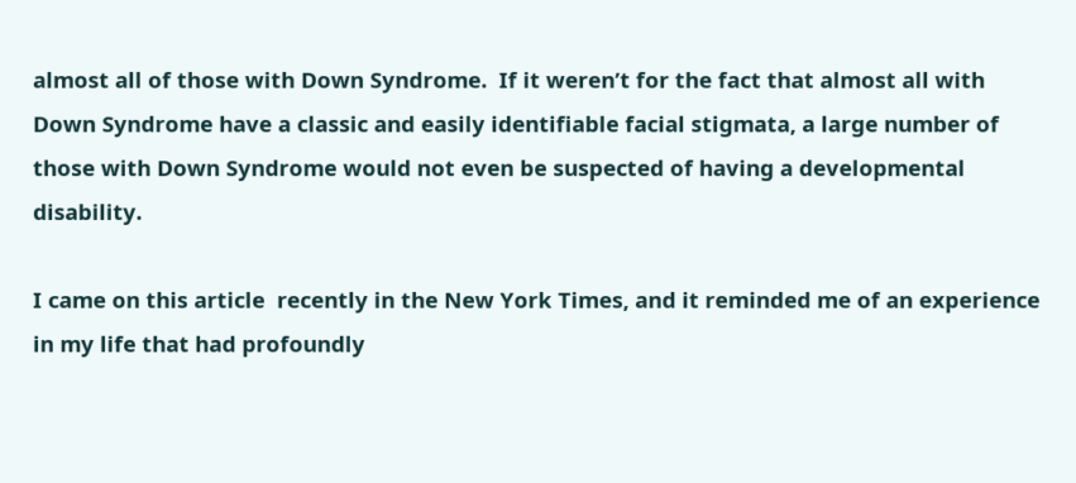almost all of those with Down Syndrome.  If it weren’t for the fact that almost all with Down Syndrome have a classic and easily identifiable facial stigmata, a large number of those with Down Syndrome would not even be suspected of having a developmental disability.

I came on this article  recently in the New York Times, and it reminded me of an experience in my life that had profoundly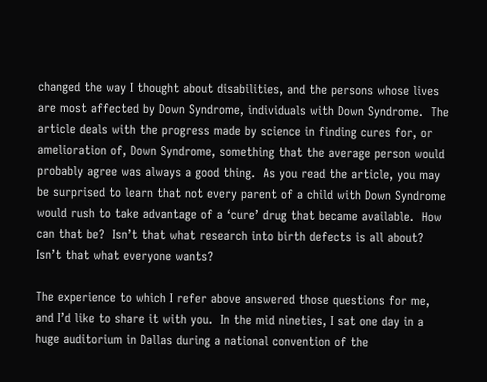changed the way I thought about disabilities, and the persons whose lives are most affected by Down Syndrome, individuals with Down Syndrome.  The article deals with the progress made by science in finding cures for, or amelioration of, Down Syndrome, something that the average person would probably agree was always a good thing.  As you read the article, you may be surprised to learn that not every parent of a child with Down Syndrome would rush to take advantage of a ‘cure’ drug that became available.  How can that be?  Isn’t that what research into birth defects is all about?  Isn’t that what everyone wants?

The experience to which I refer above answered those questions for me, and I’d like to share it with you.  In the mid nineties, I sat one day in a huge auditorium in Dallas during a national convention of the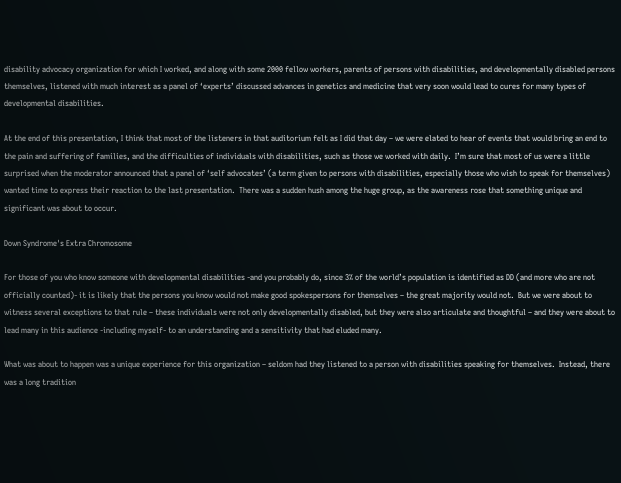disability advocacy organization for which I worked, and along with some 2000 fellow workers, parents of persons with disabilities, and developmentally disabled persons themselves, listened with much interest as a panel of ‘experts’ discussed advances in genetics and medicine that very soon would lead to cures for many types of developmental disabilities.

At the end of this presentation, I think that most of the listeners in that auditorium felt as I did that day – we were elated to hear of events that would bring an end to the pain and suffering of families, and the difficulties of individuals with disabilities, such as those we worked with daily.  I’m sure that most of us were a little surprised when the moderator announced that a panel of ‘self advocates’ (a term given to persons with disabilities, especially those who wish to speak for themselves) wanted time to express their reaction to the last presentation.  There was a sudden hush among the huge group, as the awareness rose that something unique and significant was about to occur.

Down Syndrome's Extra Chromosome

For those of you who know someone with developmental disabilities -and you probably do, since 3% of the world’s population is identified as DD (and more who are not officially counted)- it is likely that the persons you know would not make good spokespersons for themselves – the great majority would not.  But we were about to witness several exceptions to that rule – these individuals were not only developmentally disabled, but they were also articulate and thoughtful – and they were about to lead many in this audience -including myself- to an understanding and a sensitivity that had eluded many.

What was about to happen was a unique experience for this organization – seldom had they listened to a person with disabilities speaking for themselves.  Instead, there was a long tradition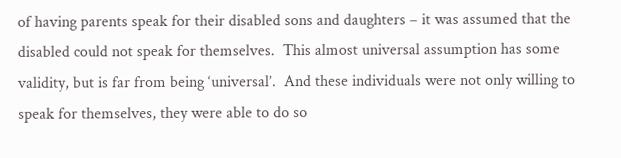of having parents speak for their disabled sons and daughters – it was assumed that the disabled could not speak for themselves.  This almost universal assumption has some validity, but is far from being ‘universal’.  And these individuals were not only willing to speak for themselves, they were able to do so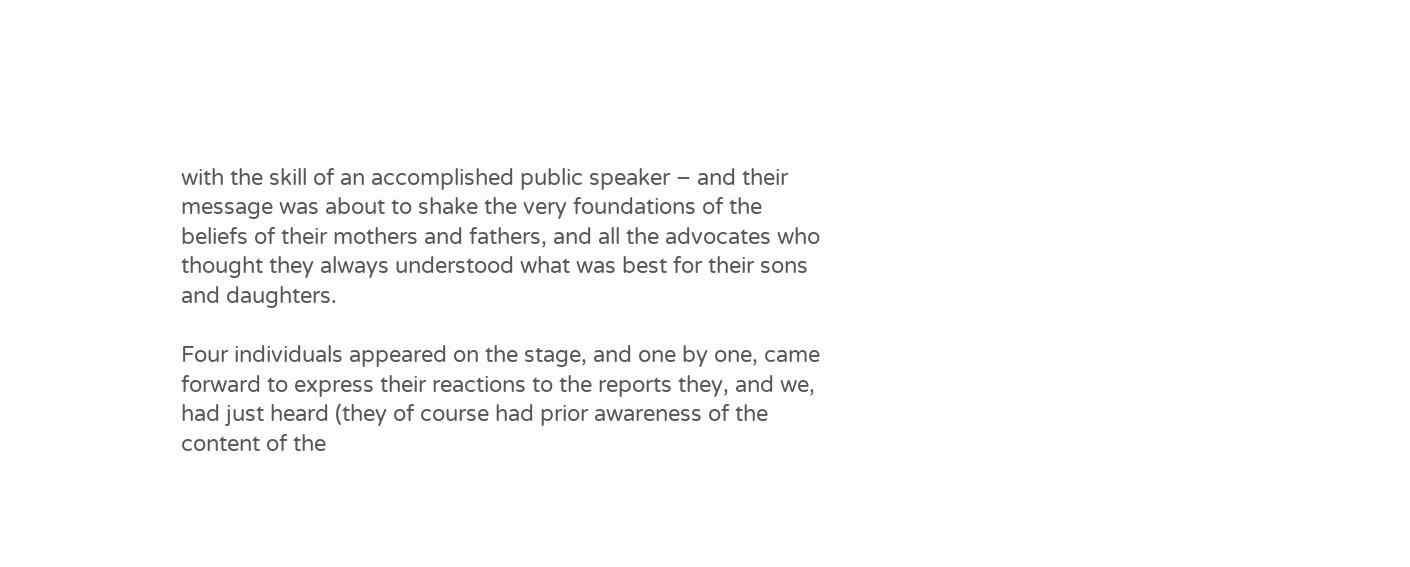with the skill of an accomplished public speaker – and their message was about to shake the very foundations of the beliefs of their mothers and fathers, and all the advocates who thought they always understood what was best for their sons and daughters.

Four individuals appeared on the stage, and one by one, came forward to express their reactions to the reports they, and we, had just heard (they of course had prior awareness of the content of the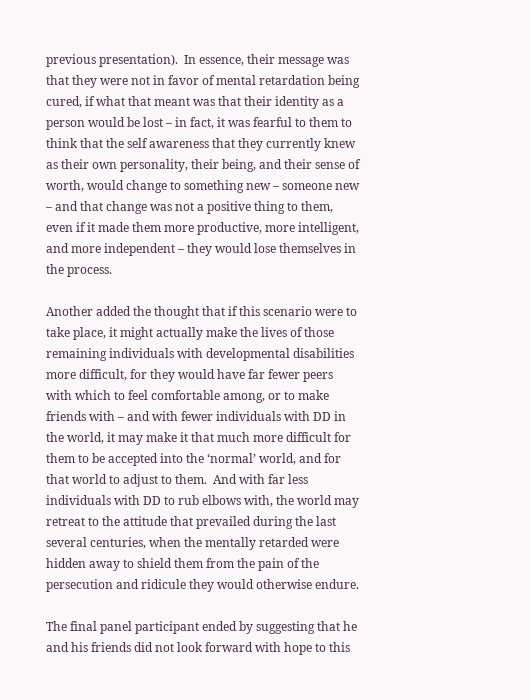previous presentation).  In essence, their message was that they were not in favor of mental retardation being cured, if what that meant was that their identity as a person would be lost – in fact, it was fearful to them to think that the self awareness that they currently knew as their own personality, their being, and their sense of worth, would change to something new – someone new – and that change was not a positive thing to them, even if it made them more productive, more intelligent, and more independent – they would lose themselves in the process.

Another added the thought that if this scenario were to take place, it might actually make the lives of those remaining individuals with developmental disabilities more difficult, for they would have far fewer peers with which to feel comfortable among, or to make friends with – and with fewer individuals with DD in the world, it may make it that much more difficult for them to be accepted into the ‘normal’ world, and for that world to adjust to them.  And with far less individuals with DD to rub elbows with, the world may retreat to the attitude that prevailed during the last several centuries, when the mentally retarded were hidden away to shield them from the pain of the persecution and ridicule they would otherwise endure.

The final panel participant ended by suggesting that he and his friends did not look forward with hope to this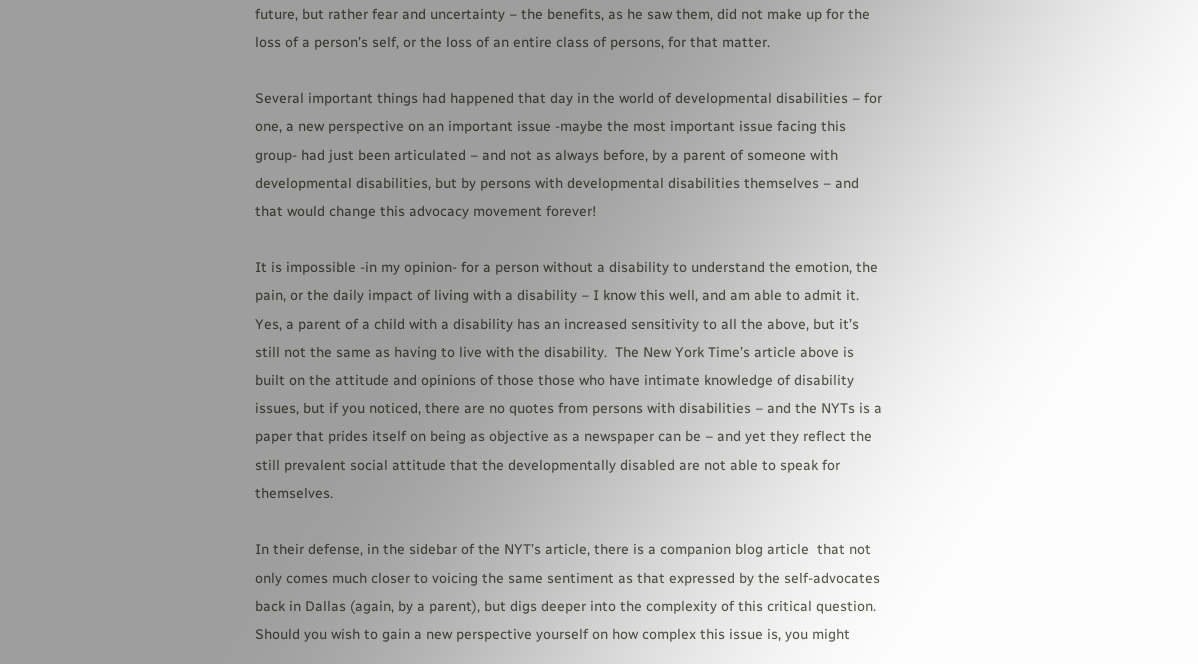future, but rather fear and uncertainty – the benefits, as he saw them, did not make up for the loss of a person’s self, or the loss of an entire class of persons, for that matter.

Several important things had happened that day in the world of developmental disabilities – for one, a new perspective on an important issue -maybe the most important issue facing this group- had just been articulated – and not as always before, by a parent of someone with developmental disabilities, but by persons with developmental disabilities themselves – and that would change this advocacy movement forever!

It is impossible -in my opinion- for a person without a disability to understand the emotion, the pain, or the daily impact of living with a disability – I know this well, and am able to admit it.  Yes, a parent of a child with a disability has an increased sensitivity to all the above, but it’s still not the same as having to live with the disability.  The New York Time’s article above is built on the attitude and opinions of those those who have intimate knowledge of disability issues, but if you noticed, there are no quotes from persons with disabilities – and the NYTs is a paper that prides itself on being as objective as a newspaper can be – and yet they reflect the still prevalent social attitude that the developmentally disabled are not able to speak for themselves.

In their defense, in the sidebar of the NYT’s article, there is a companion blog article  that not only comes much closer to voicing the same sentiment as that expressed by the self-advocates back in Dallas (again, by a parent), but digs deeper into the complexity of this critical question.  Should you wish to gain a new perspective yourself on how complex this issue is, you might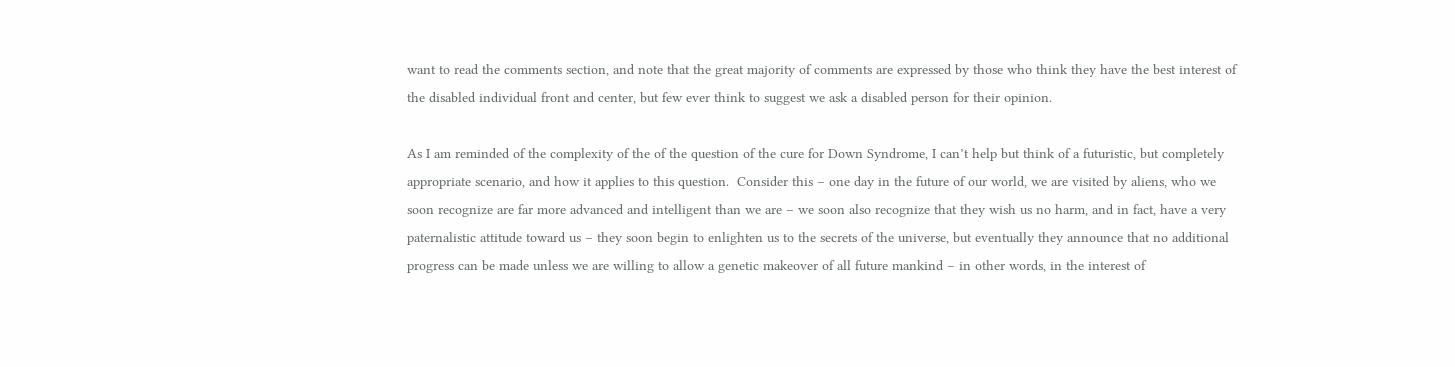want to read the comments section, and note that the great majority of comments are expressed by those who think they have the best interest of the disabled individual front and center, but few ever think to suggest we ask a disabled person for their opinion.

As I am reminded of the complexity of the of the question of the cure for Down Syndrome, I can’t help but think of a futuristic, but completely appropriate scenario, and how it applies to this question.  Consider this – one day in the future of our world, we are visited by aliens, who we soon recognize are far more advanced and intelligent than we are – we soon also recognize that they wish us no harm, and in fact, have a very paternalistic attitude toward us – they soon begin to enlighten us to the secrets of the universe, but eventually they announce that no additional progress can be made unless we are willing to allow a genetic makeover of all future mankind – in other words, in the interest of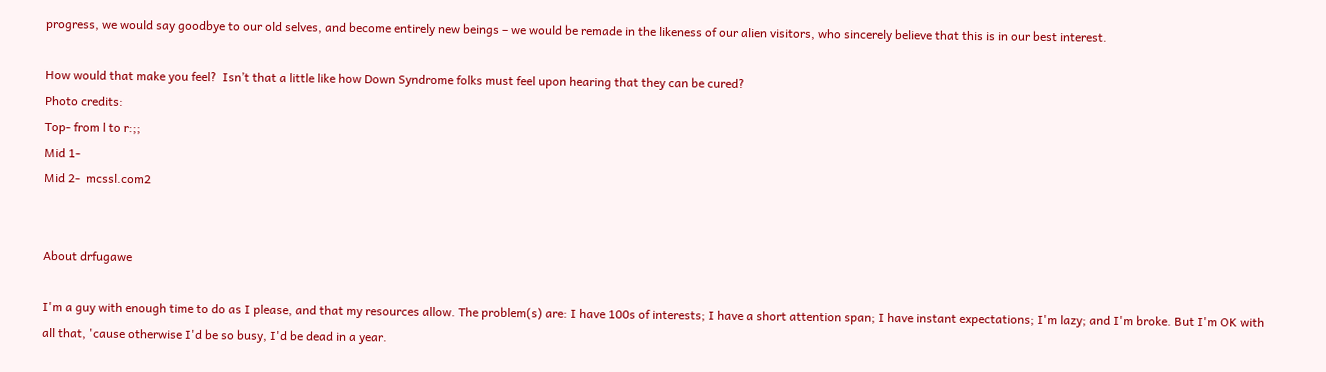progress, we would say goodbye to our old selves, and become entirely new beings – we would be remade in the likeness of our alien visitors, who sincerely believe that this is in our best interest.

How would that make you feel?  Isn’t that a little like how Down Syndrome folks must feel upon hearing that they can be cured?
Photo credits:
Top- from l to r:;;
Mid 1-
Mid 2-  mcssl.com2


About drfugawe

I'm a guy with enough time to do as I please, and that my resources allow. The problem(s) are: I have 100s of interests; I have a short attention span; I have instant expectations; I'm lazy; and I'm broke. But I'm OK with all that, 'cause otherwise I'd be so busy, I'd be dead in a year.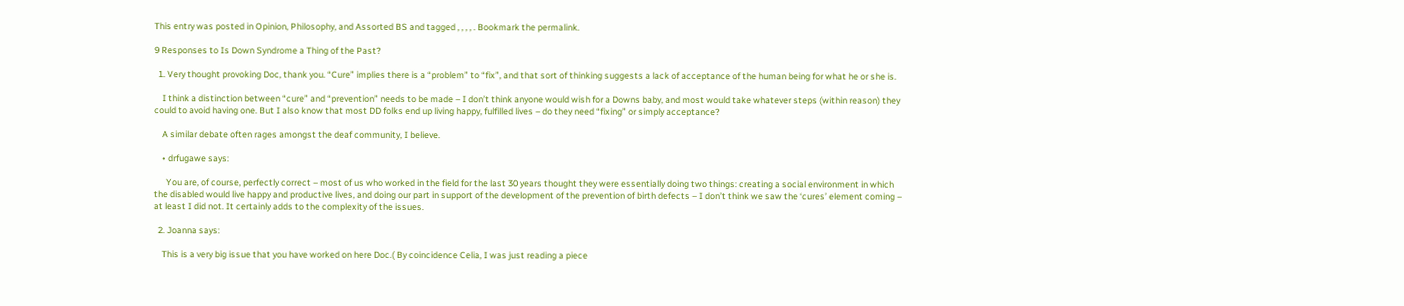This entry was posted in Opinion, Philosophy, and Assorted BS and tagged , , , , . Bookmark the permalink.

9 Responses to Is Down Syndrome a Thing of the Past?

  1. Very thought provoking Doc, thank you. “Cure” implies there is a “problem” to “fix”, and that sort of thinking suggests a lack of acceptance of the human being for what he or she is.

    I think a distinction between “cure” and “prevention” needs to be made – I don’t think anyone would wish for a Downs baby, and most would take whatever steps (within reason) they could to avoid having one. But I also know that most DD folks end up living happy, fulfilled lives – do they need “fixing” or simply acceptance?

    A similar debate often rages amongst the deaf community, I believe.

    • drfugawe says:

      You are, of course, perfectly correct – most of us who worked in the field for the last 30 years thought they were essentially doing two things: creating a social environment in which the disabled would live happy and productive lives, and doing our part in support of the development of the prevention of birth defects – I don’t think we saw the ‘cures’ element coming – at least I did not. It certainly adds to the complexity of the issues.

  2. Joanna says:

    This is a very big issue that you have worked on here Doc.( By coincidence Celia, I was just reading a piece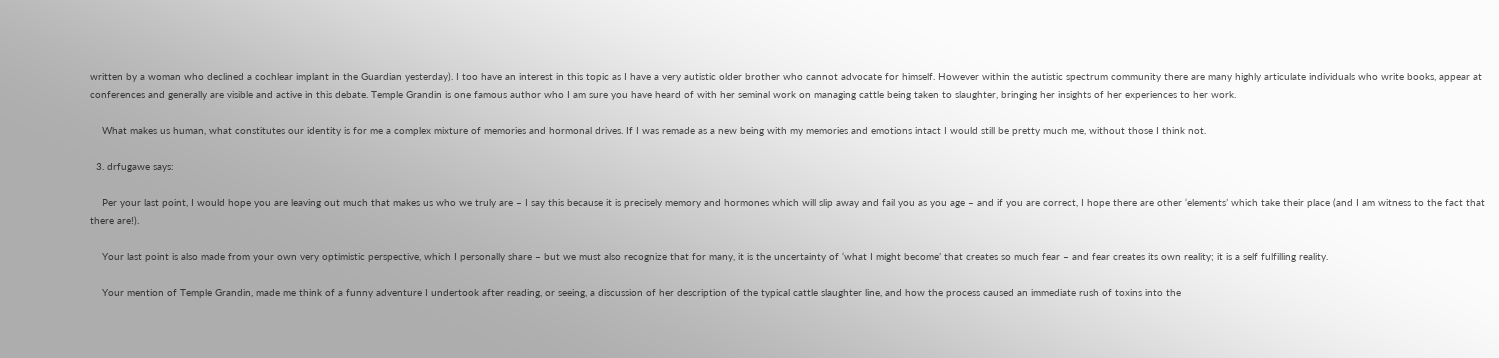written by a woman who declined a cochlear implant in the Guardian yesterday). I too have an interest in this topic as I have a very autistic older brother who cannot advocate for himself. However within the autistic spectrum community there are many highly articulate individuals who write books, appear at conferences and generally are visible and active in this debate. Temple Grandin is one famous author who I am sure you have heard of with her seminal work on managing cattle being taken to slaughter, bringing her insights of her experiences to her work.

    What makes us human, what constitutes our identity is for me a complex mixture of memories and hormonal drives. If I was remade as a new being with my memories and emotions intact I would still be pretty much me, without those I think not.

  3. drfugawe says:

    Per your last point, I would hope you are leaving out much that makes us who we truly are – I say this because it is precisely memory and hormones which will slip away and fail you as you age – and if you are correct, I hope there are other ‘elements’ which take their place (and I am witness to the fact that there are!).

    Your last point is also made from your own very optimistic perspective, which I personally share – but we must also recognize that for many, it is the uncertainty of ‘what I might become’ that creates so much fear – and fear creates its own reality; it is a self fulfilling reality.

    Your mention of Temple Grandin, made me think of a funny adventure I undertook after reading, or seeing, a discussion of her description of the typical cattle slaughter line, and how the process caused an immediate rush of toxins into the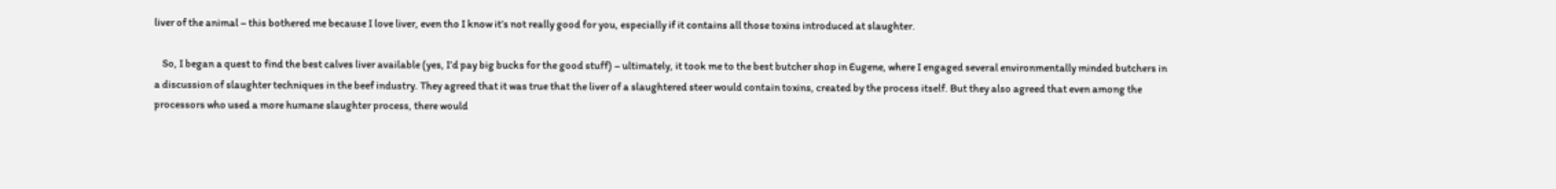liver of the animal – this bothered me because I love liver, even tho I know it’s not really good for you, especially if it contains all those toxins introduced at slaughter.

    So, I began a quest to find the best calves liver available (yes, I’d pay big bucks for the good stuff) – ultimately, it took me to the best butcher shop in Eugene, where I engaged several environmentally minded butchers in a discussion of slaughter techniques in the beef industry. They agreed that it was true that the liver of a slaughtered steer would contain toxins, created by the process itself. But they also agreed that even among the processors who used a more humane slaughter process, there would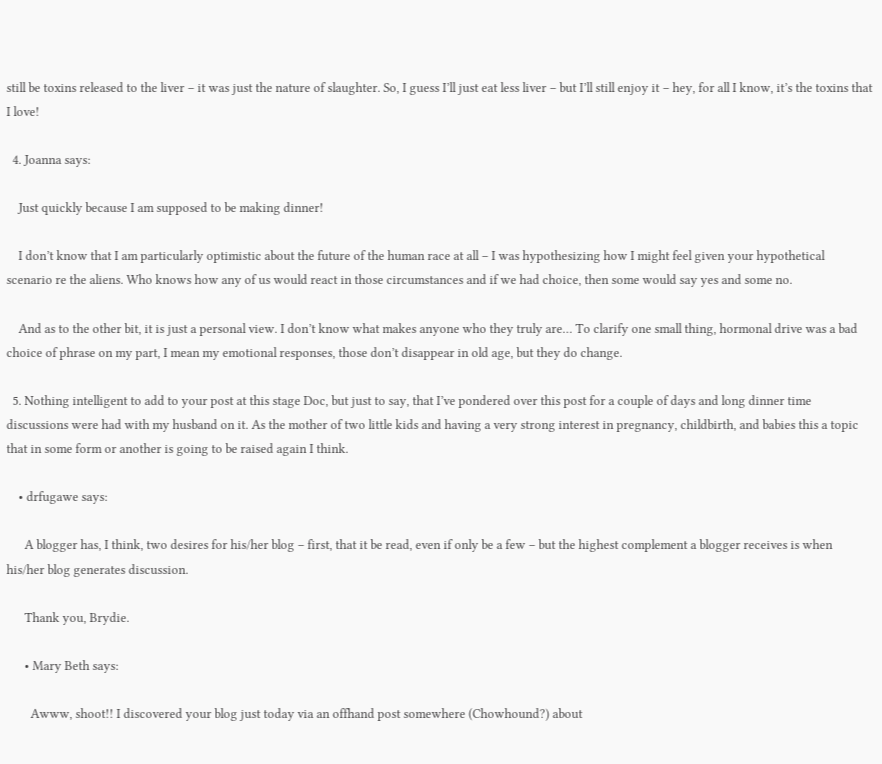still be toxins released to the liver – it was just the nature of slaughter. So, I guess I’ll just eat less liver – but I’ll still enjoy it – hey, for all I know, it’s the toxins that I love!

  4. Joanna says:

    Just quickly because I am supposed to be making dinner!

    I don’t know that I am particularly optimistic about the future of the human race at all – I was hypothesizing how I might feel given your hypothetical scenario re the aliens. Who knows how any of us would react in those circumstances and if we had choice, then some would say yes and some no.

    And as to the other bit, it is just a personal view. I don’t know what makes anyone who they truly are… To clarify one small thing, hormonal drive was a bad choice of phrase on my part, I mean my emotional responses, those don’t disappear in old age, but they do change.

  5. Nothing intelligent to add to your post at this stage Doc, but just to say, that I’ve pondered over this post for a couple of days and long dinner time discussions were had with my husband on it. As the mother of two little kids and having a very strong interest in pregnancy, childbirth, and babies this a topic that in some form or another is going to be raised again I think.

    • drfugawe says:

      A blogger has, I think, two desires for his/her blog – first, that it be read, even if only be a few – but the highest complement a blogger receives is when his/her blog generates discussion.

      Thank you, Brydie.

      • Mary Beth says:

        Awww, shoot!! I discovered your blog just today via an offhand post somewhere (Chowhound?) about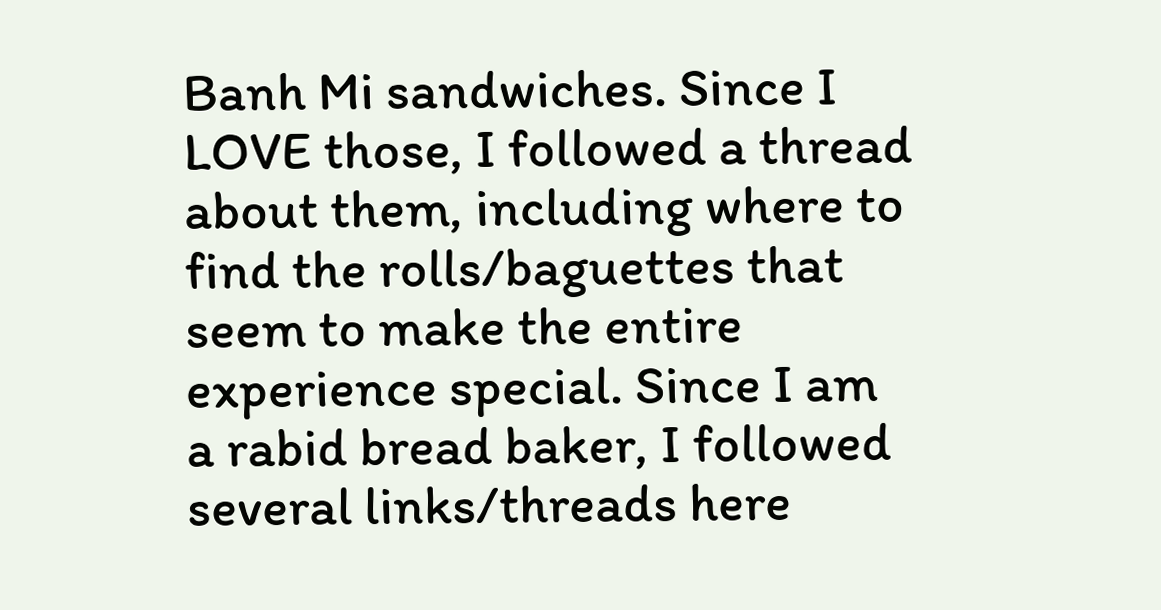Banh Mi sandwiches. Since I LOVE those, I followed a thread about them, including where to find the rolls/baguettes that seem to make the entire experience special. Since I am a rabid bread baker, I followed several links/threads here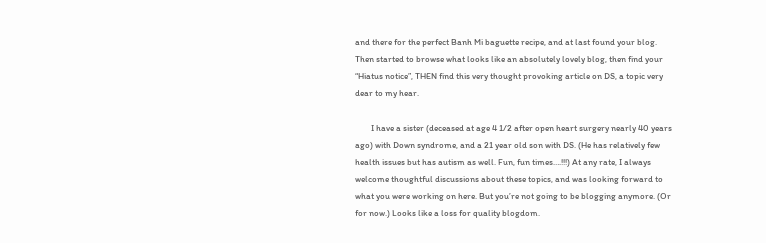and there for the perfect Banh Mi baguette recipe, and at last found your blog. Then started to browse what looks like an absolutely lovely blog, then find your “Hiatus notice”, THEN find this very thought provoking article on DS, a topic very dear to my hear.

        I have a sister (deceased at age 4 1/2 after open heart surgery nearly 40 years ago) with Down syndrome, and a 21 year old son with DS. (He has relatively few health issues but has autism as well. Fun, fun times….!!!) At any rate, I always welcome thoughtful discussions about these topics, and was looking forward to what you were working on here. But you’re not going to be blogging anymore. (Or for now.) Looks like a loss for quality blogdom.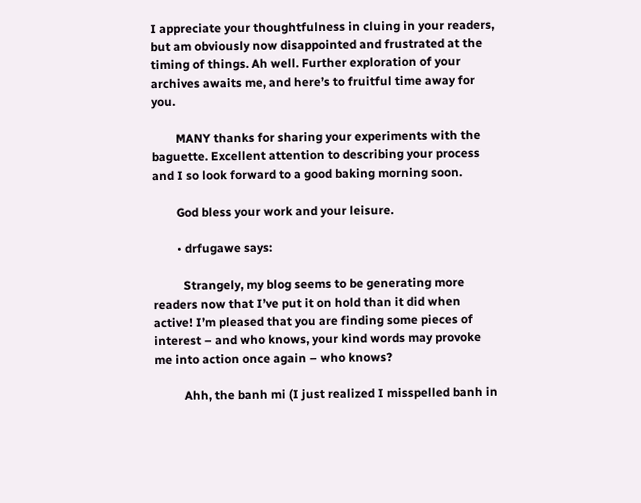I appreciate your thoughtfulness in cluing in your readers, but am obviously now disappointed and frustrated at the timing of things. Ah well. Further exploration of your archives awaits me, and here’s to fruitful time away for you.

        MANY thanks for sharing your experiments with the baguette. Excellent attention to describing your process and I so look forward to a good baking morning soon.

        God bless your work and your leisure.

        • drfugawe says:

          Strangely, my blog seems to be generating more readers now that I’ve put it on hold than it did when active! I’m pleased that you are finding some pieces of interest – and who knows, your kind words may provoke me into action once again – who knows?

          Ahh, the banh mi (I just realized I misspelled banh in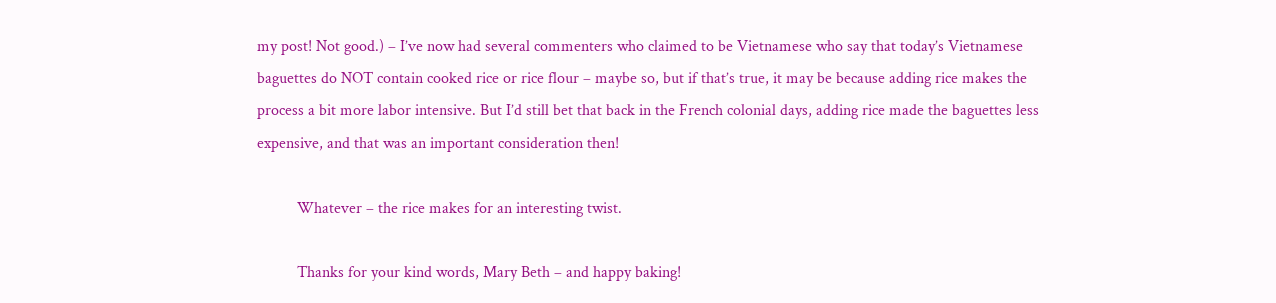my post! Not good.) – I’ve now had several commenters who claimed to be Vietnamese who say that today’s Vietnamese baguettes do NOT contain cooked rice or rice flour – maybe so, but if that’s true, it may be because adding rice makes the process a bit more labor intensive. But I’d still bet that back in the French colonial days, adding rice made the baguettes less expensive, and that was an important consideration then!

          Whatever – the rice makes for an interesting twist.

          Thanks for your kind words, Mary Beth – and happy baking!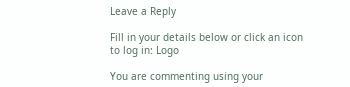Leave a Reply

Fill in your details below or click an icon to log in: Logo

You are commenting using your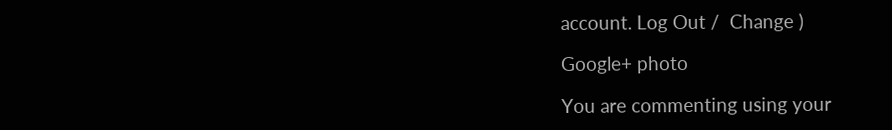account. Log Out /  Change )

Google+ photo

You are commenting using your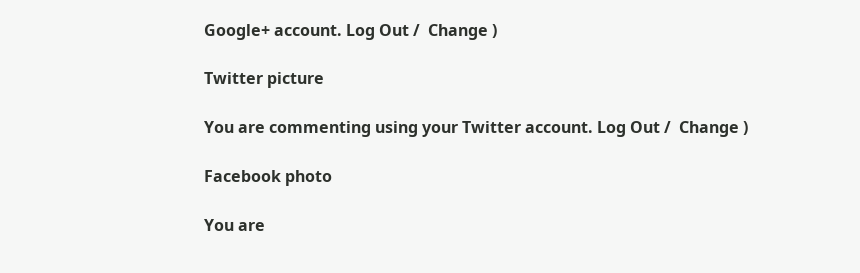Google+ account. Log Out /  Change )

Twitter picture

You are commenting using your Twitter account. Log Out /  Change )

Facebook photo

You are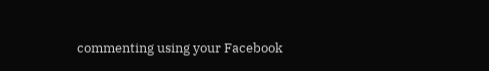commenting using your Facebook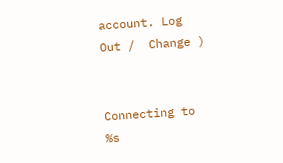account. Log Out /  Change )


Connecting to %s